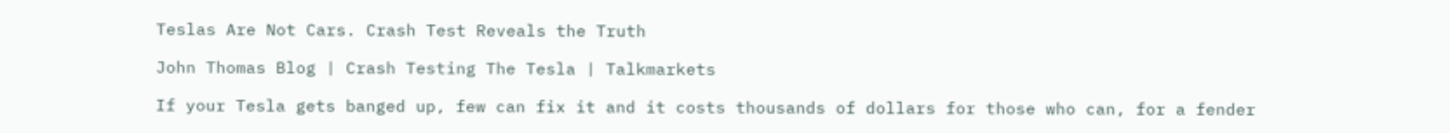Teslas Are Not Cars. Crash Test Reveals the Truth

John Thomas Blog | Crash Testing The Tesla | Talkmarkets

If your Tesla gets banged up, few can fix it and it costs thousands of dollars for those who can, for a fender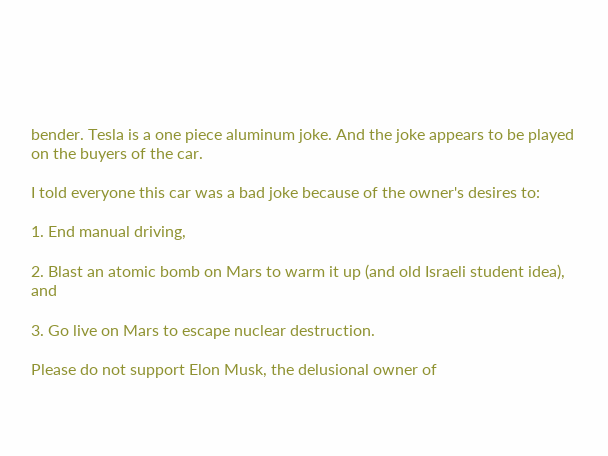bender. Tesla is a one piece aluminum joke. And the joke appears to be played on the buyers of the car.

I told everyone this car was a bad joke because of the owner's desires to:

1. End manual driving,

2. Blast an atomic bomb on Mars to warm it up (and old Israeli student idea), and

3. Go live on Mars to escape nuclear destruction.

Please do not support Elon Musk, the delusional owner of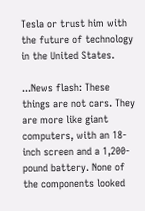Tesla or trust him with the future of technology in the United States.

...News flash: These things are not cars. They are more like giant computers, with an 18-inch screen and a 1,200-pound battery. None of the components looked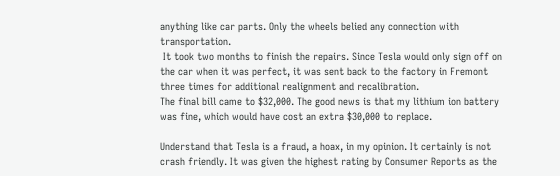anything like car parts. Only the wheels belied any connection with transportation.
 It took two months to finish the repairs. Since Tesla would only sign off on the car when it was perfect, it was sent back to the factory in Fremont three times for additional realignment and recalibration.
The final bill came to $32,000. The good news is that my lithium ion battery was fine, which would have cost an extra $30,000 to replace.

Understand that Tesla is a fraud, a hoax, in my opinion. It certainly is not crash friendly. It was given the highest rating by Consumer Reports as the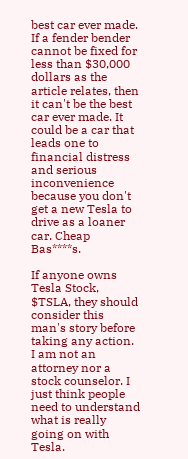best car ever made. If a fender bender cannot be fixed for less than $30,000 dollars as the article relates, then it can't be the best car ever made. It could be a car that leads one to financial distress and serious inconvenience because you don't get a new Tesla to drive as a loaner car. Cheap Bas****s.

If anyone owns Tesla Stock, $TSLA, they should consider this man's story before taking any action. I am not an attorney nor a stock counselor. I just think people need to understand what is really going on with Tesla.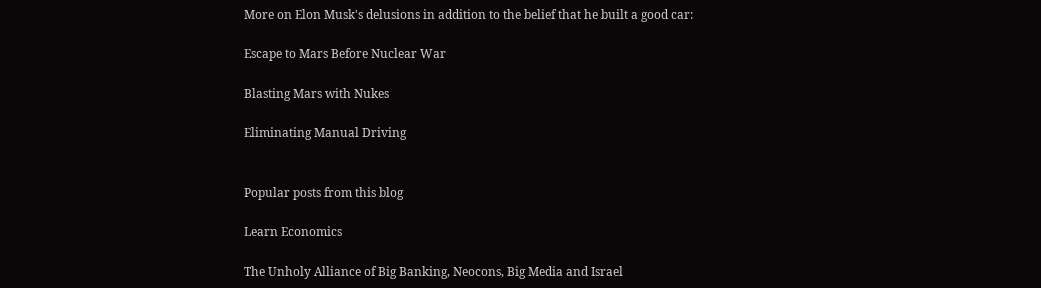More on Elon Musk's delusions in addition to the belief that he built a good car:

Escape to Mars Before Nuclear War

Blasting Mars with Nukes

Eliminating Manual Driving


Popular posts from this blog

Learn Economics

The Unholy Alliance of Big Banking, Neocons, Big Media and Israel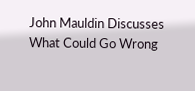John Mauldin Discusses What Could Go Wrong